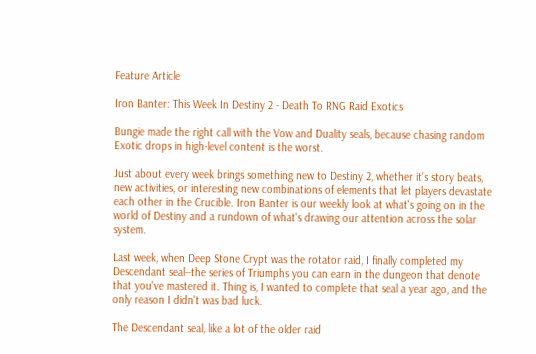Feature Article

Iron Banter: This Week In Destiny 2 - Death To RNG Raid Exotics

Bungie made the right call with the Vow and Duality seals, because chasing random Exotic drops in high-level content is the worst.

Just about every week brings something new to Destiny 2, whether it's story beats, new activities, or interesting new combinations of elements that let players devastate each other in the Crucible. Iron Banter is our weekly look at what's going on in the world of Destiny and a rundown of what's drawing our attention across the solar system.

Last week, when Deep Stone Crypt was the rotator raid, I finally completed my Descendant seal--the series of Triumphs you can earn in the dungeon that denote that you've mastered it. Thing is, I wanted to complete that seal a year ago, and the only reason I didn't was bad luck.

The Descendant seal, like a lot of the older raid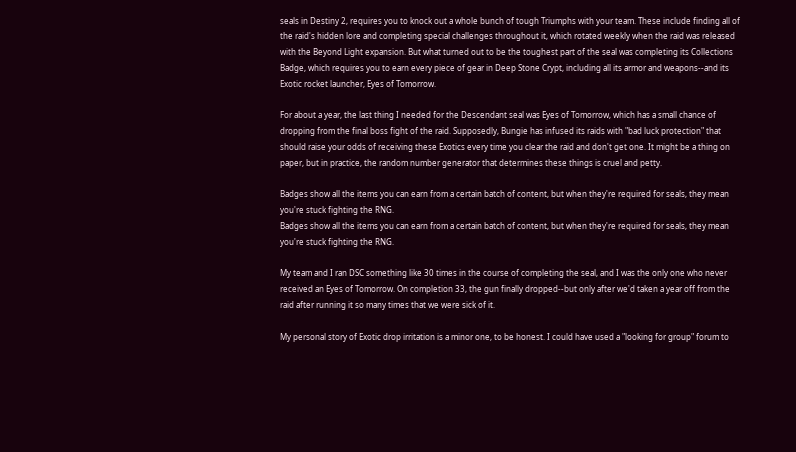seals in Destiny 2, requires you to knock out a whole bunch of tough Triumphs with your team. These include finding all of the raid's hidden lore and completing special challenges throughout it, which rotated weekly when the raid was released with the Beyond Light expansion. But what turned out to be the toughest part of the seal was completing its Collections Badge, which requires you to earn every piece of gear in Deep Stone Crypt, including all its armor and weapons--and its Exotic rocket launcher, Eyes of Tomorrow.

For about a year, the last thing I needed for the Descendant seal was Eyes of Tomorrow, which has a small chance of dropping from the final boss fight of the raid. Supposedly, Bungie has infused its raids with "bad luck protection" that should raise your odds of receiving these Exotics every time you clear the raid and don't get one. It might be a thing on paper, but in practice, the random number generator that determines these things is cruel and petty.

Badges show all the items you can earn from a certain batch of content, but when they're required for seals, they mean you're stuck fighting the RNG.
Badges show all the items you can earn from a certain batch of content, but when they're required for seals, they mean you're stuck fighting the RNG.

My team and I ran DSC something like 30 times in the course of completing the seal, and I was the only one who never received an Eyes of Tomorrow. On completion 33, the gun finally dropped--but only after we'd taken a year off from the raid after running it so many times that we were sick of it.

My personal story of Exotic drop irritation is a minor one, to be honest. I could have used a "looking for group" forum to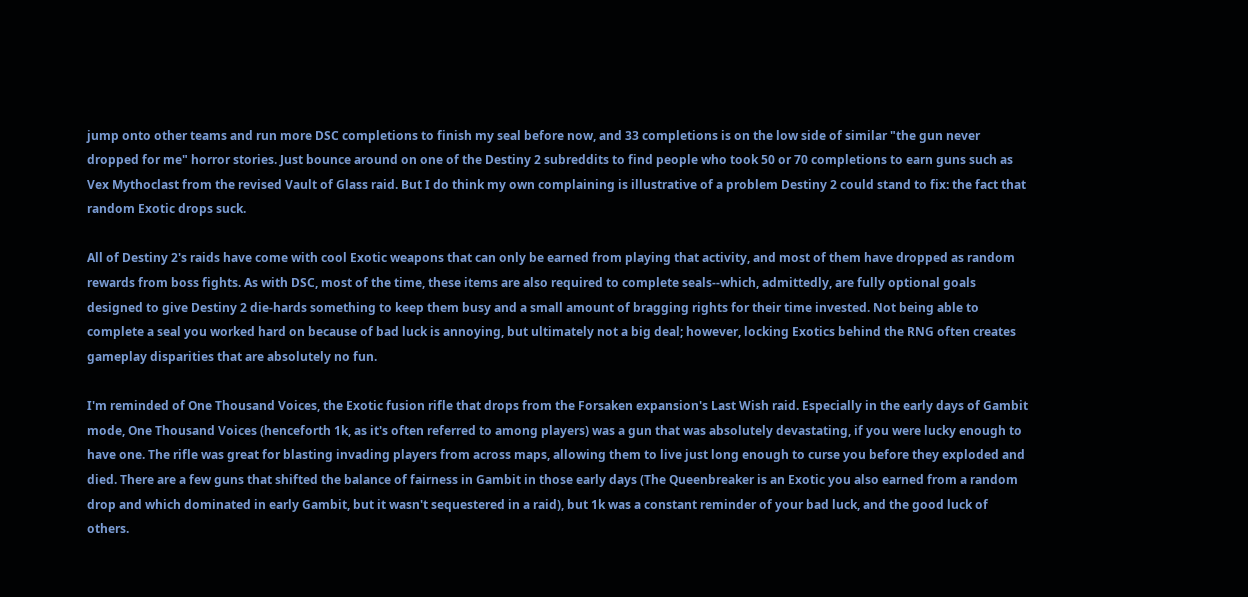jump onto other teams and run more DSC completions to finish my seal before now, and 33 completions is on the low side of similar "the gun never dropped for me" horror stories. Just bounce around on one of the Destiny 2 subreddits to find people who took 50 or 70 completions to earn guns such as Vex Mythoclast from the revised Vault of Glass raid. But I do think my own complaining is illustrative of a problem Destiny 2 could stand to fix: the fact that random Exotic drops suck.

All of Destiny 2's raids have come with cool Exotic weapons that can only be earned from playing that activity, and most of them have dropped as random rewards from boss fights. As with DSC, most of the time, these items are also required to complete seals--which, admittedly, are fully optional goals designed to give Destiny 2 die-hards something to keep them busy and a small amount of bragging rights for their time invested. Not being able to complete a seal you worked hard on because of bad luck is annoying, but ultimately not a big deal; however, locking Exotics behind the RNG often creates gameplay disparities that are absolutely no fun.

I'm reminded of One Thousand Voices, the Exotic fusion rifle that drops from the Forsaken expansion's Last Wish raid. Especially in the early days of Gambit mode, One Thousand Voices (henceforth 1k, as it's often referred to among players) was a gun that was absolutely devastating, if you were lucky enough to have one. The rifle was great for blasting invading players from across maps, allowing them to live just long enough to curse you before they exploded and died. There are a few guns that shifted the balance of fairness in Gambit in those early days (The Queenbreaker is an Exotic you also earned from a random drop and which dominated in early Gambit, but it wasn't sequestered in a raid), but 1k was a constant reminder of your bad luck, and the good luck of others.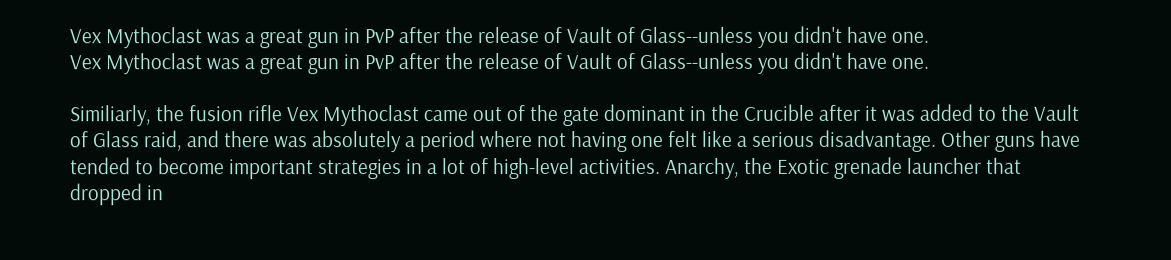Vex Mythoclast was a great gun in PvP after the release of Vault of Glass--unless you didn't have one.
Vex Mythoclast was a great gun in PvP after the release of Vault of Glass--unless you didn't have one.

Similiarly, the fusion rifle Vex Mythoclast came out of the gate dominant in the Crucible after it was added to the Vault of Glass raid, and there was absolutely a period where not having one felt like a serious disadvantage. Other guns have tended to become important strategies in a lot of high-level activities. Anarchy, the Exotic grenade launcher that dropped in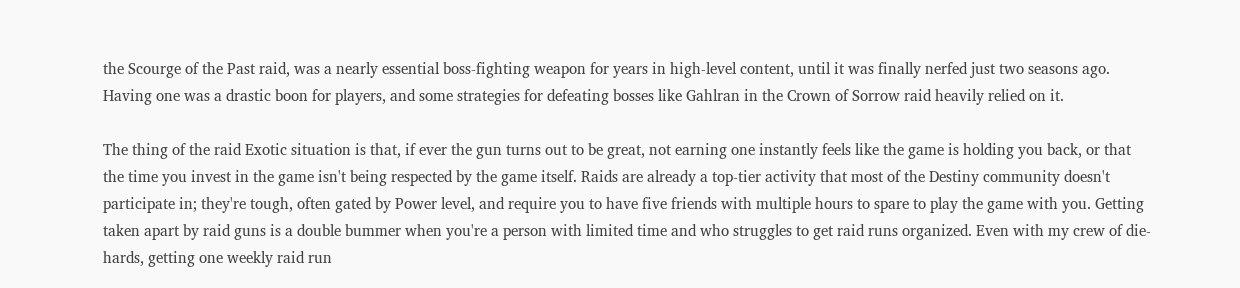the Scourge of the Past raid, was a nearly essential boss-fighting weapon for years in high-level content, until it was finally nerfed just two seasons ago. Having one was a drastic boon for players, and some strategies for defeating bosses like Gahlran in the Crown of Sorrow raid heavily relied on it.

The thing of the raid Exotic situation is that, if ever the gun turns out to be great, not earning one instantly feels like the game is holding you back, or that the time you invest in the game isn't being respected by the game itself. Raids are already a top-tier activity that most of the Destiny community doesn't participate in; they're tough, often gated by Power level, and require you to have five friends with multiple hours to spare to play the game with you. Getting taken apart by raid guns is a double bummer when you're a person with limited time and who struggles to get raid runs organized. Even with my crew of die-hards, getting one weekly raid run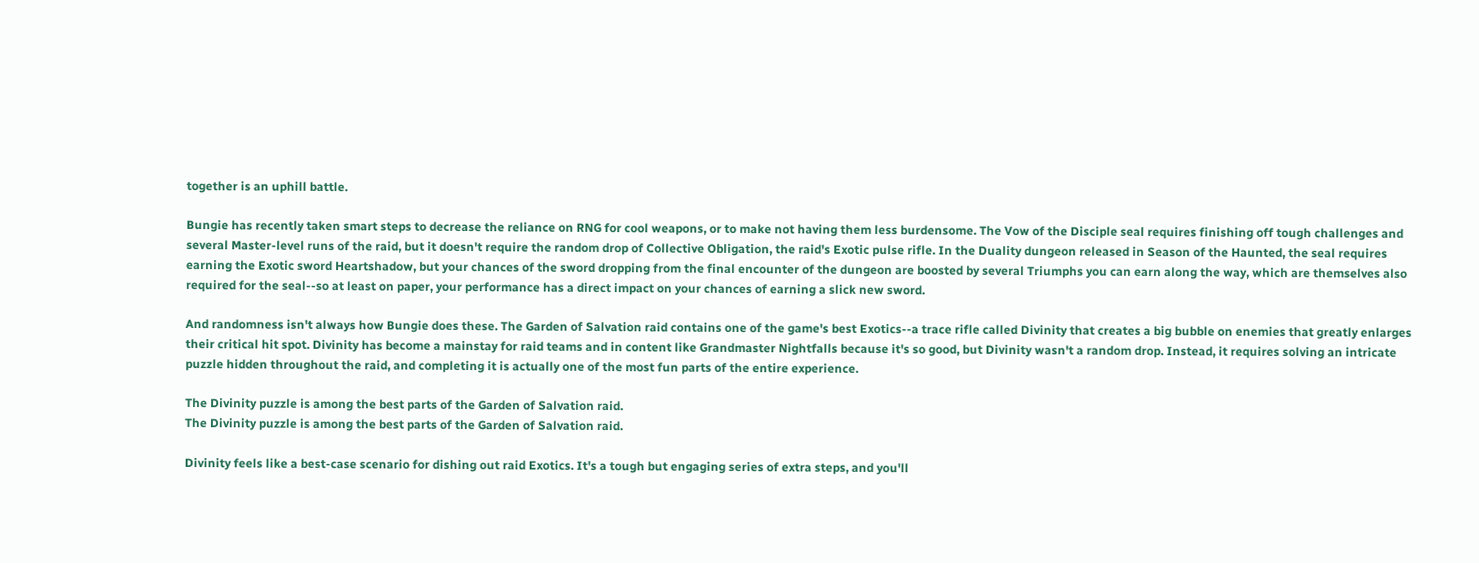together is an uphill battle.

Bungie has recently taken smart steps to decrease the reliance on RNG for cool weapons, or to make not having them less burdensome. The Vow of the Disciple seal requires finishing off tough challenges and several Master-level runs of the raid, but it doesn't require the random drop of Collective Obligation, the raid's Exotic pulse rifle. In the Duality dungeon released in Season of the Haunted, the seal requires earning the Exotic sword Heartshadow, but your chances of the sword dropping from the final encounter of the dungeon are boosted by several Triumphs you can earn along the way, which are themselves also required for the seal--so at least on paper, your performance has a direct impact on your chances of earning a slick new sword.

And randomness isn't always how Bungie does these. The Garden of Salvation raid contains one of the game's best Exotics--a trace rifle called Divinity that creates a big bubble on enemies that greatly enlarges their critical hit spot. Divinity has become a mainstay for raid teams and in content like Grandmaster Nightfalls because it's so good, but Divinity wasn't a random drop. Instead, it requires solving an intricate puzzle hidden throughout the raid, and completing it is actually one of the most fun parts of the entire experience.

The Divinity puzzle is among the best parts of the Garden of Salvation raid.
The Divinity puzzle is among the best parts of the Garden of Salvation raid.

Divinity feels like a best-case scenario for dishing out raid Exotics. It's a tough but engaging series of extra steps, and you'll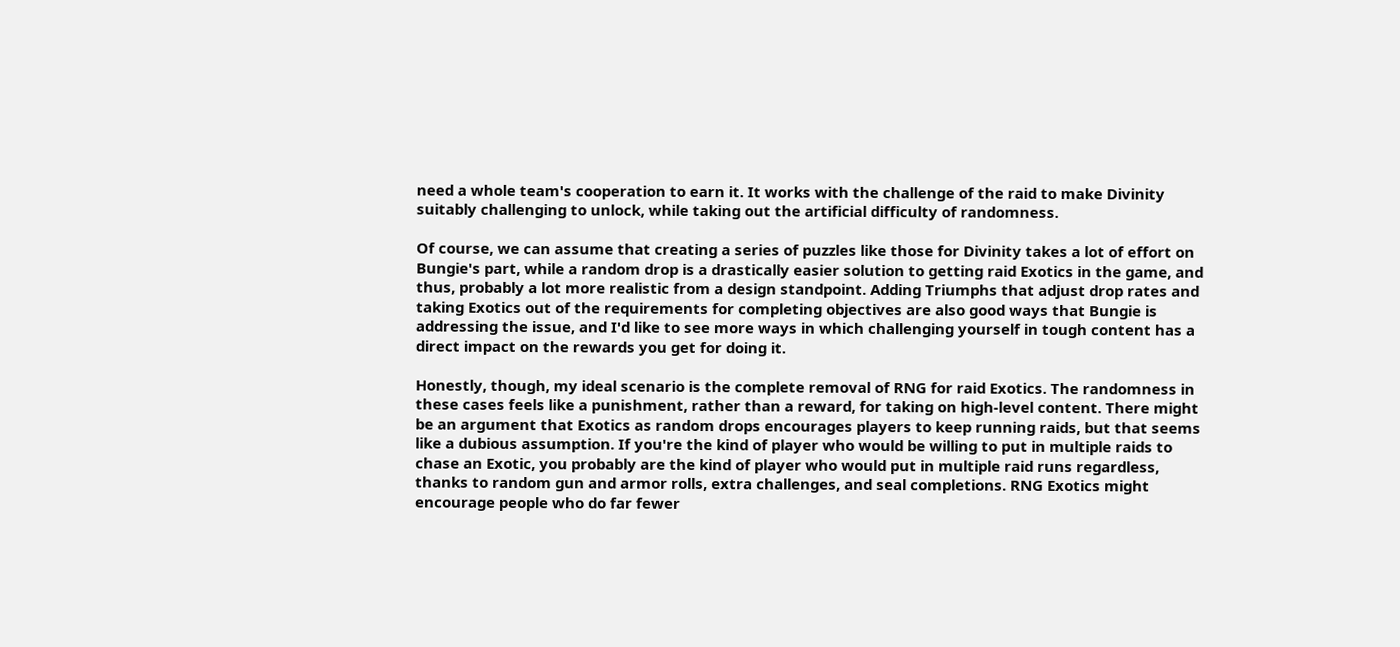need a whole team's cooperation to earn it. It works with the challenge of the raid to make Divinity suitably challenging to unlock, while taking out the artificial difficulty of randomness.

Of course, we can assume that creating a series of puzzles like those for Divinity takes a lot of effort on Bungie's part, while a random drop is a drastically easier solution to getting raid Exotics in the game, and thus, probably a lot more realistic from a design standpoint. Adding Triumphs that adjust drop rates and taking Exotics out of the requirements for completing objectives are also good ways that Bungie is addressing the issue, and I'd like to see more ways in which challenging yourself in tough content has a direct impact on the rewards you get for doing it.

Honestly, though, my ideal scenario is the complete removal of RNG for raid Exotics. The randomness in these cases feels like a punishment, rather than a reward, for taking on high-level content. There might be an argument that Exotics as random drops encourages players to keep running raids, but that seems like a dubious assumption. If you're the kind of player who would be willing to put in multiple raids to chase an Exotic, you probably are the kind of player who would put in multiple raid runs regardless, thanks to random gun and armor rolls, extra challenges, and seal completions. RNG Exotics might encourage people who do far fewer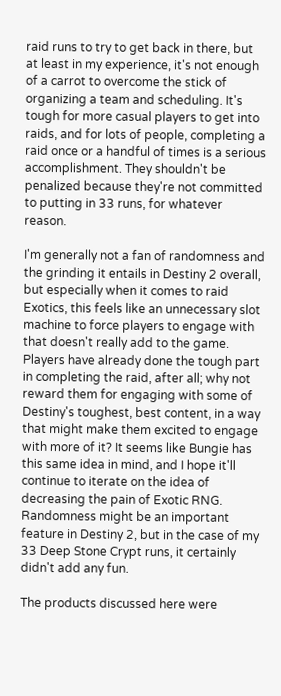raid runs to try to get back in there, but at least in my experience, it's not enough of a carrot to overcome the stick of organizing a team and scheduling. It's tough for more casual players to get into raids, and for lots of people, completing a raid once or a handful of times is a serious accomplishment. They shouldn't be penalized because they're not committed to putting in 33 runs, for whatever reason.

I'm generally not a fan of randomness and the grinding it entails in Destiny 2 overall, but especially when it comes to raid Exotics, this feels like an unnecessary slot machine to force players to engage with that doesn't really add to the game. Players have already done the tough part in completing the raid, after all; why not reward them for engaging with some of Destiny's toughest, best content, in a way that might make them excited to engage with more of it? It seems like Bungie has this same idea in mind, and I hope it'll continue to iterate on the idea of decreasing the pain of Exotic RNG. Randomness might be an important feature in Destiny 2, but in the case of my 33 Deep Stone Crypt runs, it certainly didn't add any fun.

The products discussed here were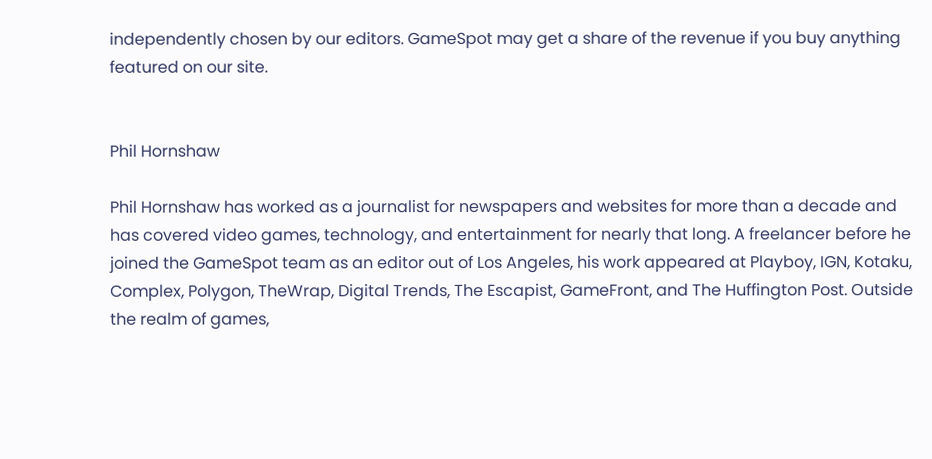independently chosen by our editors. GameSpot may get a share of the revenue if you buy anything featured on our site.


Phil Hornshaw

Phil Hornshaw has worked as a journalist for newspapers and websites for more than a decade and has covered video games, technology, and entertainment for nearly that long. A freelancer before he joined the GameSpot team as an editor out of Los Angeles, his work appeared at Playboy, IGN, Kotaku, Complex, Polygon, TheWrap, Digital Trends, The Escapist, GameFront, and The Huffington Post. Outside the realm of games,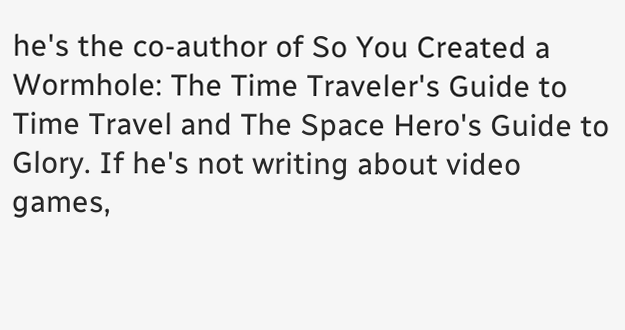he's the co-author of So You Created a Wormhole: The Time Traveler's Guide to Time Travel and The Space Hero's Guide to Glory. If he's not writing about video games,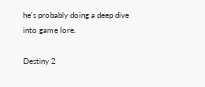he's probably doing a deep dive into game lore.

Destiny 2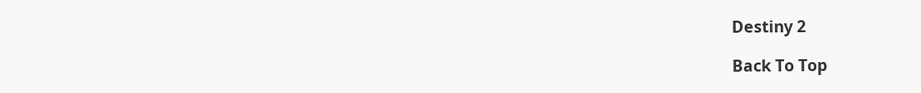Destiny 2

Back To Top